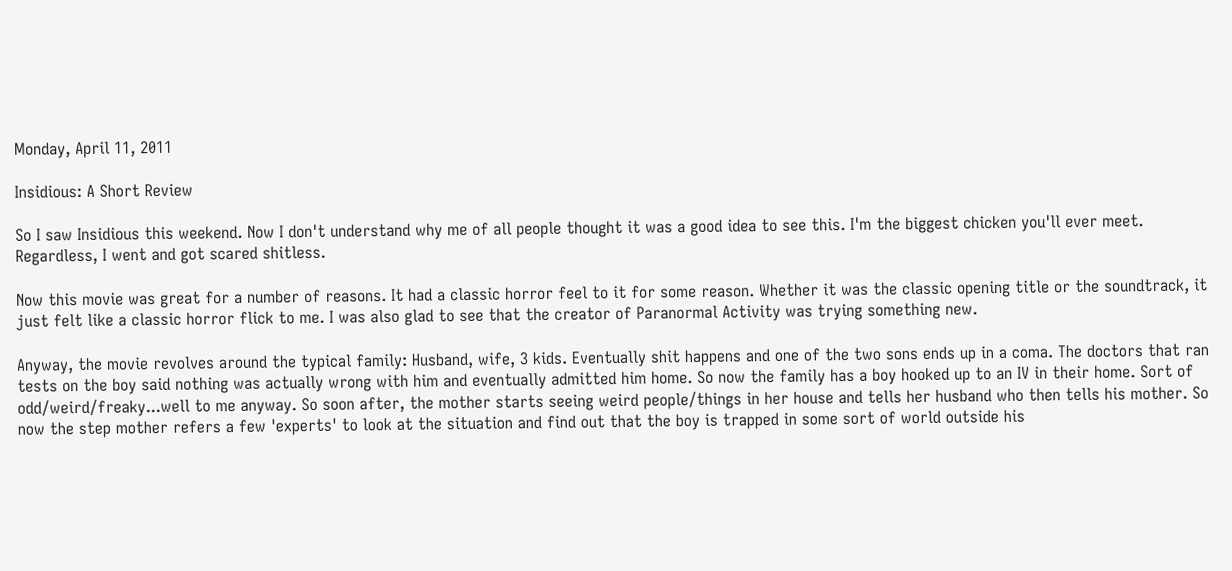Monday, April 11, 2011

Insidious: A Short Review

So I saw Insidious this weekend. Now I don't understand why me of all people thought it was a good idea to see this. I'm the biggest chicken you'll ever meet. Regardless, I went and got scared shitless.

Now this movie was great for a number of reasons. It had a classic horror feel to it for some reason. Whether it was the classic opening title or the soundtrack, it just felt like a classic horror flick to me. I was also glad to see that the creator of Paranormal Activity was trying something new.

Anyway, the movie revolves around the typical family: Husband, wife, 3 kids. Eventually shit happens and one of the two sons ends up in a coma. The doctors that ran tests on the boy said nothing was actually wrong with him and eventually admitted him home. So now the family has a boy hooked up to an IV in their home. Sort of odd/weird/freaky...well to me anyway. So soon after, the mother starts seeing weird people/things in her house and tells her husband who then tells his mother. So now the step mother refers a few 'experts' to look at the situation and find out that the boy is trapped in some sort of world outside his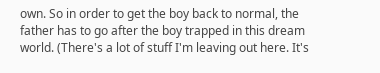own. So in order to get the boy back to normal, the father has to go after the boy trapped in this dream world. (There's a lot of stuff I'm leaving out here. It's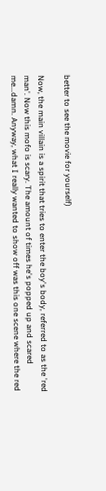better to see the movie for yourself)

Now, the main villain is a spirit that tries to enter the boy's body, referred to as the 'red man'. Now this mofo is scary. The amount of times he's popped up and scared me...damn. Anyway, what I really wanted to show off was this one scene where the red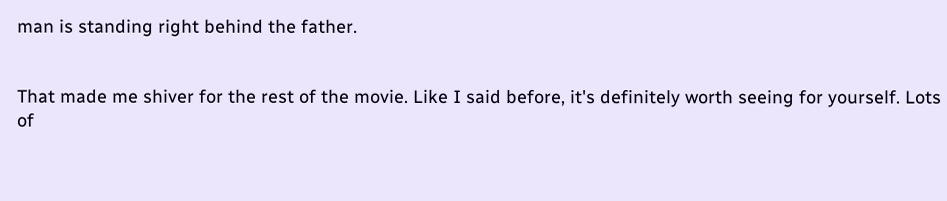man is standing right behind the father.


That made me shiver for the rest of the movie. Like I said before, it's definitely worth seeing for yourself. Lots of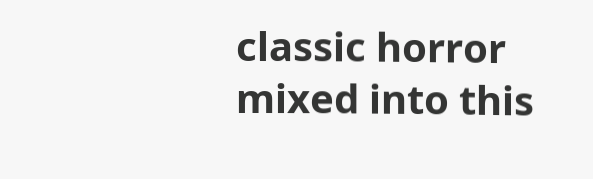classic horror mixed into this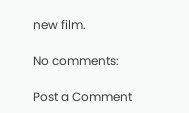new film.

No comments:

Post a Comment